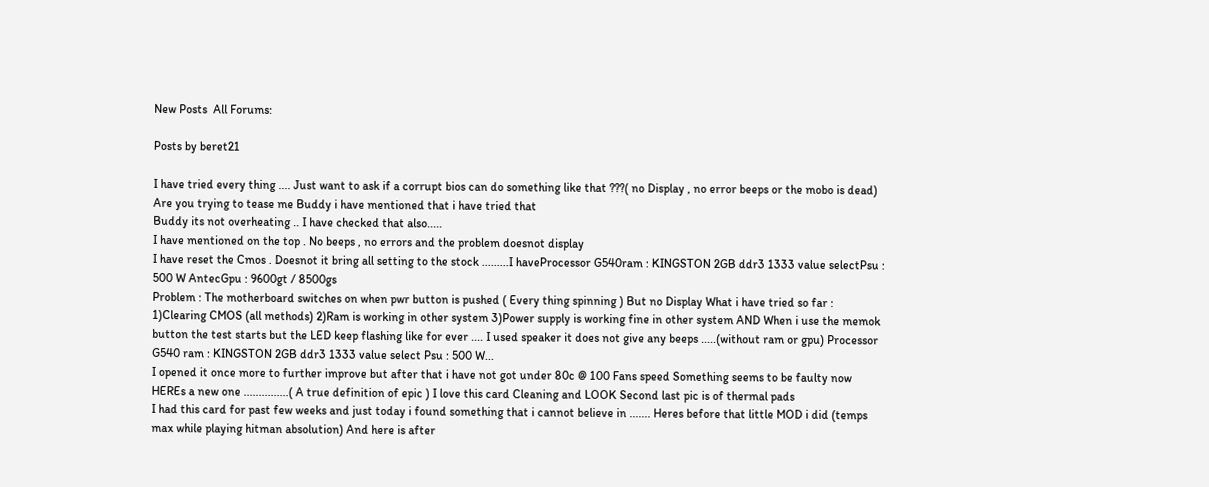New Posts  All Forums:

Posts by beret21

I have tried every thing .... Just want to ask if a corrupt bios can do something like that ???( no Display , no error beeps or the mobo is dead)
Are you trying to tease me Buddy i have mentioned that i have tried that
Buddy its not overheating .. I have checked that also.....
I have mentioned on the top . No beeps , no errors and the problem doesnot display
I have reset the Cmos . Doesnot it bring all setting to the stock .........I haveProcessor G540ram : KINGSTON 2GB ddr3 1333 value selectPsu : 500 W AntecGpu : 9600gt / 8500gs
Problem : The motherboard switches on when pwr button is pushed ( Every thing spinning ) But no Display What i have tried so far : 1)Clearing CMOS (all methods) 2)Ram is working in other system 3)Power supply is working fine in other system AND When i use the memok button the test starts but the LED keep flashing like for ever .... I used speaker it does not give any beeps .....(without ram or gpu) Processor G540 ram : KINGSTON 2GB ddr3 1333 value select Psu : 500 W...
I opened it once more to further improve but after that i have not got under 80c @ 100 Fans speed Something seems to be faulty now
HEREs a new one ...............( A true definition of epic ) I love this card Cleaning and LOOK Second last pic is of thermal pads
I had this card for past few weeks and just today i found something that i cannot believe in ....... Heres before that little MOD i did (temps max while playing hitman absolution) And here is after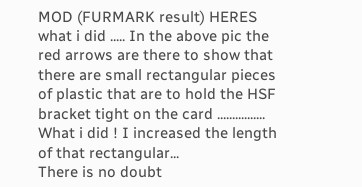MOD (FURMARK result) HERES what i did ..... In the above pic the red arrows are there to show that there are small rectangular pieces of plastic that are to hold the HSF bracket tight on the card ................ What i did ! I increased the length of that rectangular...
There is no doubt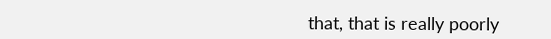that, that is really poorly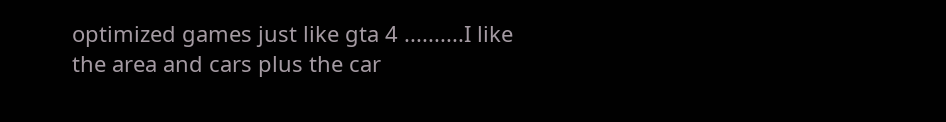optimized games just like gta 4 ..........I like the area and cars plus the car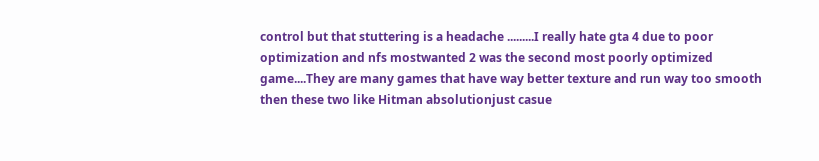control but that stuttering is a headache .........I really hate gta 4 due to poor optimization and nfs mostwanted 2 was the second most poorly optimized game....They are many games that have way better texture and run way too smooth then these two like Hitman absolutionjust casue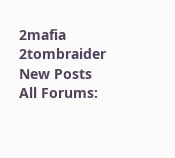2mafia 2tombraider
New Posts  All Forums: